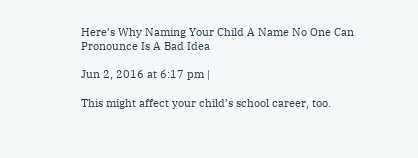Here’s Why Naming Your Child A Name No One Can Pronounce Is A Bad Idea

Jun 2, 2016 at 6:17 pm |

This might affect your child’s school career, too.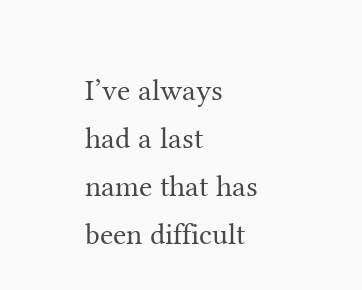I’ve always had a last name that has been difficult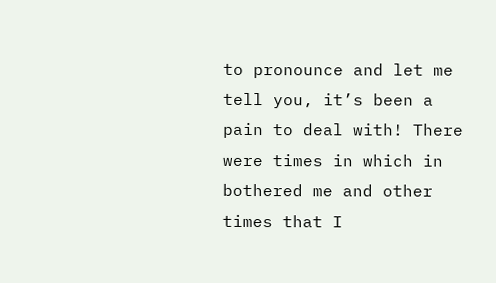to pronounce and let me tell you, it’s been a pain to deal with! There were times in which in bothered me and other times that I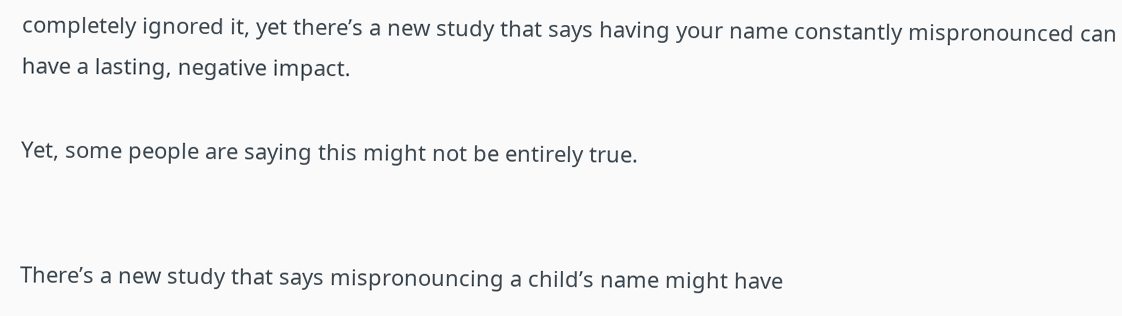completely ignored it, yet there’s a new study that says having your name constantly mispronounced can have a lasting, negative impact.

Yet, some people are saying this might not be entirely true.


There’s a new study that says mispronouncing a child’s name might have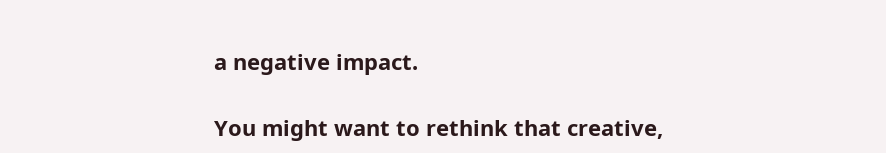a negative impact.

You might want to rethink that creative,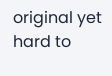original yet hard to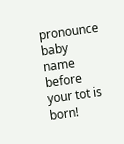pronounce baby name before your tot is born!